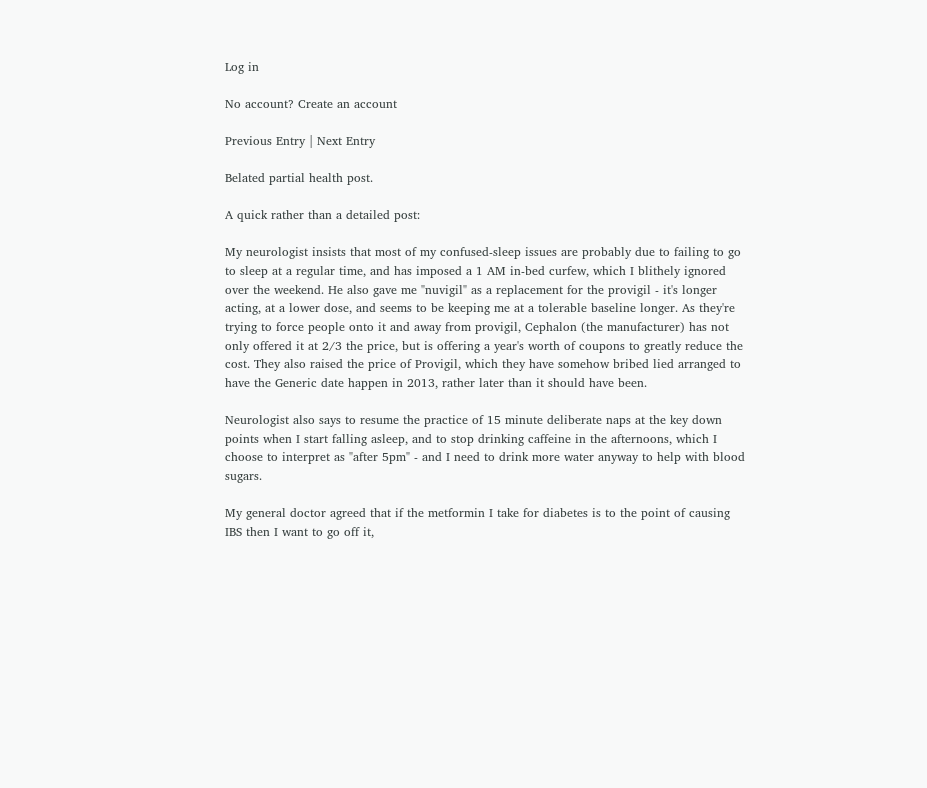Log in

No account? Create an account

Previous Entry | Next Entry

Belated partial health post.

A quick rather than a detailed post:

My neurologist insists that most of my confused-sleep issues are probably due to failing to go to sleep at a regular time, and has imposed a 1 AM in-bed curfew, which I blithely ignored over the weekend. He also gave me "nuvigil" as a replacement for the provigil - it's longer acting, at a lower dose, and seems to be keeping me at a tolerable baseline longer. As they're trying to force people onto it and away from provigil, Cephalon (the manufacturer) has not only offered it at 2/3 the price, but is offering a year's worth of coupons to greatly reduce the cost. They also raised the price of Provigil, which they have somehow bribed lied arranged to have the Generic date happen in 2013, rather later than it should have been.

Neurologist also says to resume the practice of 15 minute deliberate naps at the key down points when I start falling asleep, and to stop drinking caffeine in the afternoons, which I choose to interpret as "after 5pm" - and I need to drink more water anyway to help with blood sugars.

My general doctor agreed that if the metformin I take for diabetes is to the point of causing IBS then I want to go off it,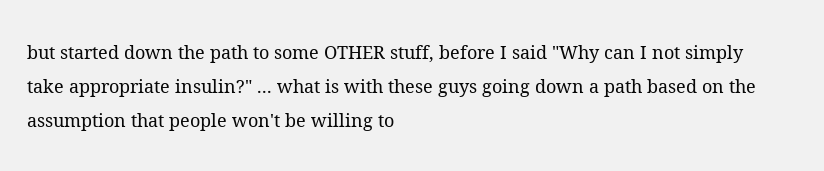but started down the path to some OTHER stuff, before I said "Why can I not simply take appropriate insulin?" ... what is with these guys going down a path based on the assumption that people won't be willing to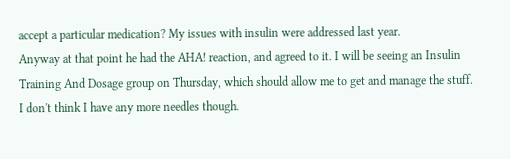accept a particular medication? My issues with insulin were addressed last year.
Anyway at that point he had the AHA! reaction, and agreed to it. I will be seeing an Insulin Training And Dosage group on Thursday, which should allow me to get and manage the stuff. I don't think I have any more needles though.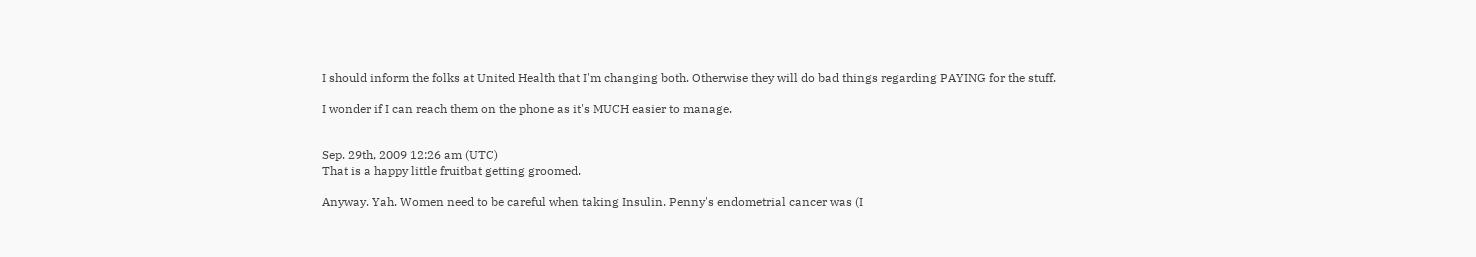I should inform the folks at United Health that I'm changing both. Otherwise they will do bad things regarding PAYING for the stuff.

I wonder if I can reach them on the phone as it's MUCH easier to manage.


Sep. 29th, 2009 12:26 am (UTC)
That is a happy little fruitbat getting groomed.

Anyway. Yah. Women need to be careful when taking Insulin. Penny's endometrial cancer was (I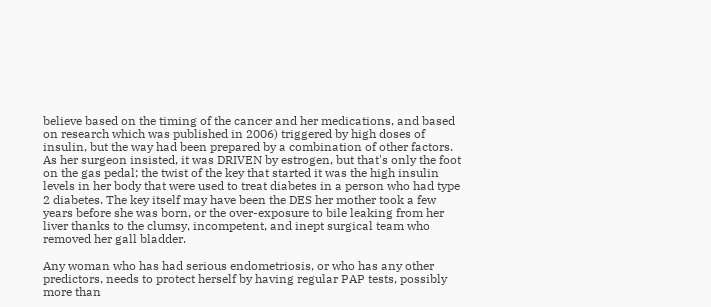believe based on the timing of the cancer and her medications, and based on research which was published in 2006) triggered by high doses of insulin, but the way had been prepared by a combination of other factors. As her surgeon insisted, it was DRIVEN by estrogen, but that's only the foot on the gas pedal; the twist of the key that started it was the high insulin levels in her body that were used to treat diabetes in a person who had type 2 diabetes. The key itself may have been the DES her mother took a few years before she was born, or the over-exposure to bile leaking from her liver thanks to the clumsy, incompetent, and inept surgical team who removed her gall bladder.

Any woman who has had serious endometriosis, or who has any other predictors, needs to protect herself by having regular PAP tests, possibly more than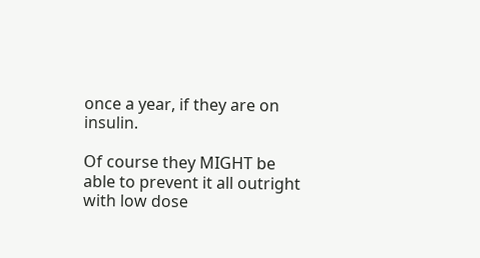once a year, if they are on insulin.

Of course they MIGHT be able to prevent it all outright with low dose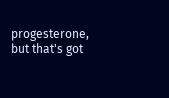progesterone, but that's got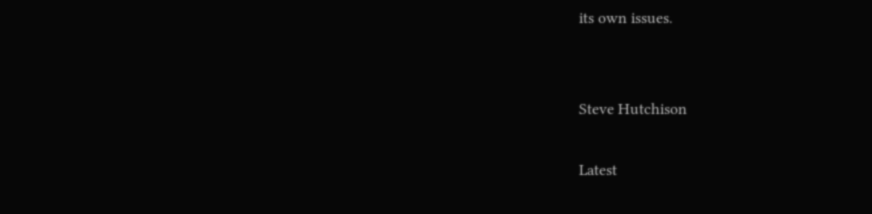its own issues.


Steve Hutchison

Latest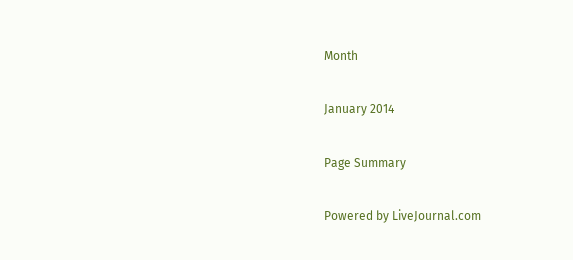Month

January 2014

Page Summary

Powered by LiveJournal.com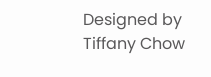Designed by Tiffany Chow